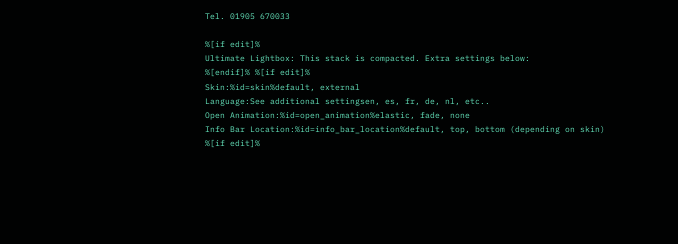Tel. 01905 670033

%[if edit]%
Ultimate Lightbox: This stack is compacted. Extra settings below:
%[endif]% %[if edit]%
Skin:%id=skin%default, external
Language:See additional settingsen, es, fr, de, nl, etc..
Open Animation:%id=open_animation%elastic, fade, none
Info Bar Location:%id=info_bar_location%default, top, bottom (depending on skin)
%[if edit]%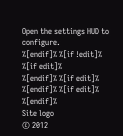Open the settings HUD to configure.
%[endif]% %[if !edit]%
%[if edit]%
%[endif]% %[if edit]% %[endif]% %[if edit]% %[endif]%
Site logo
© 2012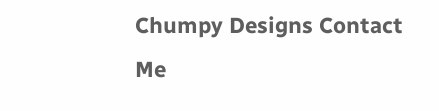Chumpy Designs Contact Me